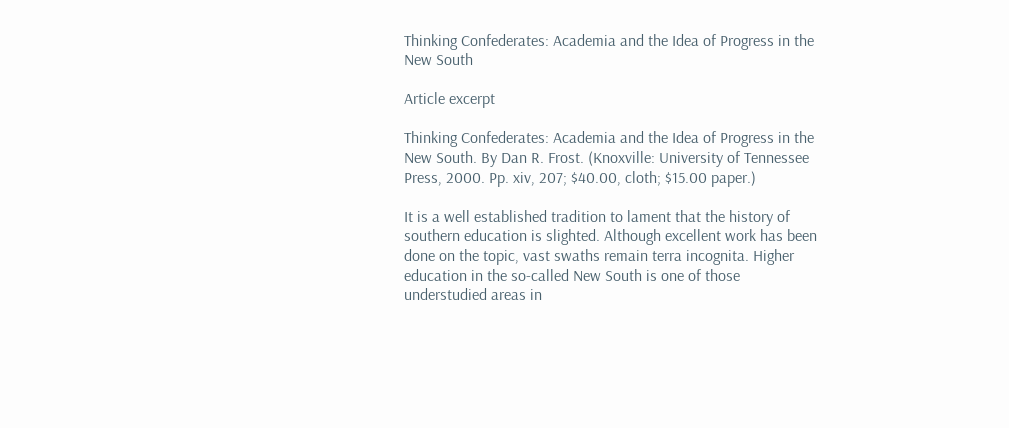Thinking Confederates: Academia and the Idea of Progress in the New South

Article excerpt

Thinking Confederates: Academia and the Idea of Progress in the New South. By Dan R. Frost. (Knoxville: University of Tennessee Press, 2000. Pp. xiv, 207; $40.00, cloth; $15.00 paper.)

It is a well established tradition to lament that the history of southern education is slighted. Although excellent work has been done on the topic, vast swaths remain terra incognita. Higher education in the so-called New South is one of those understudied areas in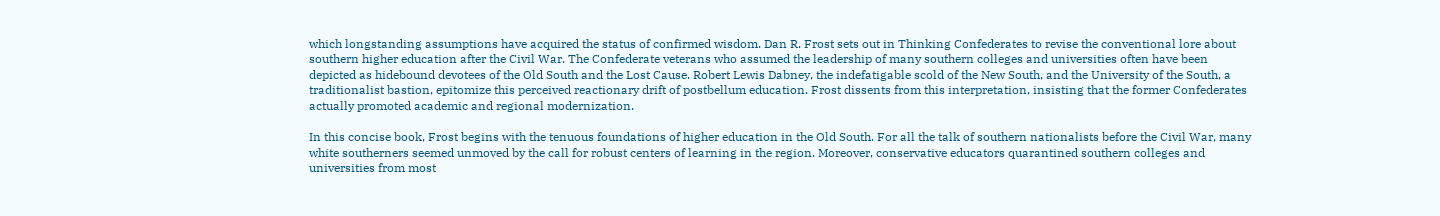which longstanding assumptions have acquired the status of confirmed wisdom. Dan R. Frost sets out in Thinking Confederates to revise the conventional lore about southern higher education after the Civil War. The Confederate veterans who assumed the leadership of many southern colleges and universities often have been depicted as hidebound devotees of the Old South and the Lost Cause. Robert Lewis Dabney, the indefatigable scold of the New South, and the University of the South, a traditionalist bastion, epitomize this perceived reactionary drift of postbellum education. Frost dissents from this interpretation, insisting that the former Confederates actually promoted academic and regional modernization.

In this concise book, Frost begins with the tenuous foundations of higher education in the Old South. For all the talk of southern nationalists before the Civil War, many white southerners seemed unmoved by the call for robust centers of learning in the region. Moreover, conservative educators quarantined southern colleges and universities from most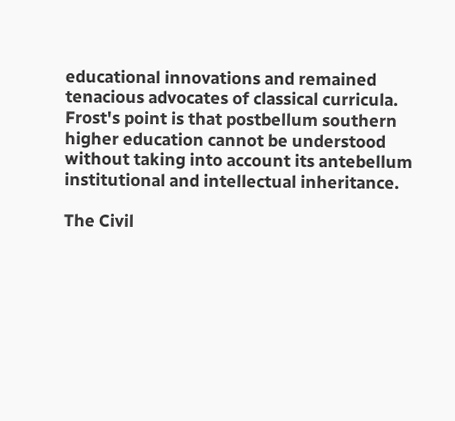educational innovations and remained tenacious advocates of classical curricula. Frost's point is that postbellum southern higher education cannot be understood without taking into account its antebellum institutional and intellectual inheritance.

The Civil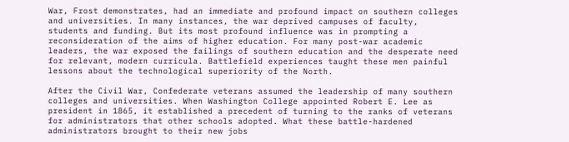War, Frost demonstrates, had an immediate and profound impact on southern colleges and universities. In many instances, the war deprived campuses of faculty, students and funding. But its most profound influence was in prompting a reconsideration of the aims of higher education. For many post-war academic leaders, the war exposed the failings of southern education and the desperate need for relevant, modern curricula. Battlefield experiences taught these men painful lessons about the technological superiority of the North.

After the Civil War, Confederate veterans assumed the leadership of many southern colleges and universities. When Washington College appointed Robert E. Lee as president in 1865, it established a precedent of turning to the ranks of veterans for administrators that other schools adopted. What these battle-hardened administrators brought to their new jobs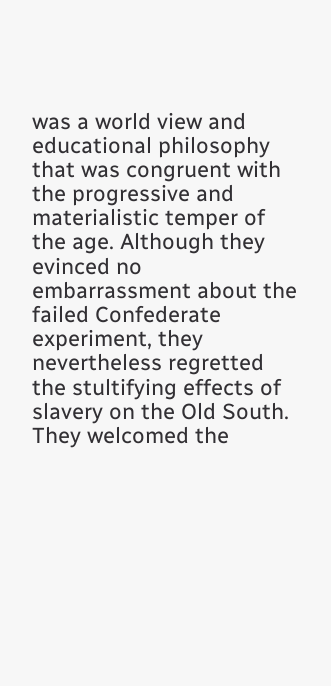was a world view and educational philosophy that was congruent with the progressive and materialistic temper of the age. Although they evinced no embarrassment about the failed Confederate experiment, they nevertheless regretted the stultifying effects of slavery on the Old South. They welcomed the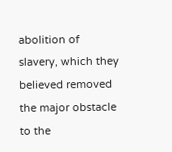abolition of slavery, which they believed removed the major obstacle to the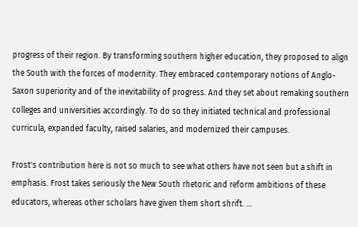progress of their region. By transforming southern higher education, they proposed to align the South with the forces of modernity. They embraced contemporary notions of Anglo-Saxon superiority and of the inevitability of progress. And they set about remaking southern colleges and universities accordingly. To do so they initiated technical and professional curricula, expanded faculty, raised salaries, and modernized their campuses.

Frost's contribution here is not so much to see what others have not seen but a shift in emphasis. Frost takes seriously the New South rhetoric and reform ambitions of these educators, whereas other scholars have given them short shrift. …